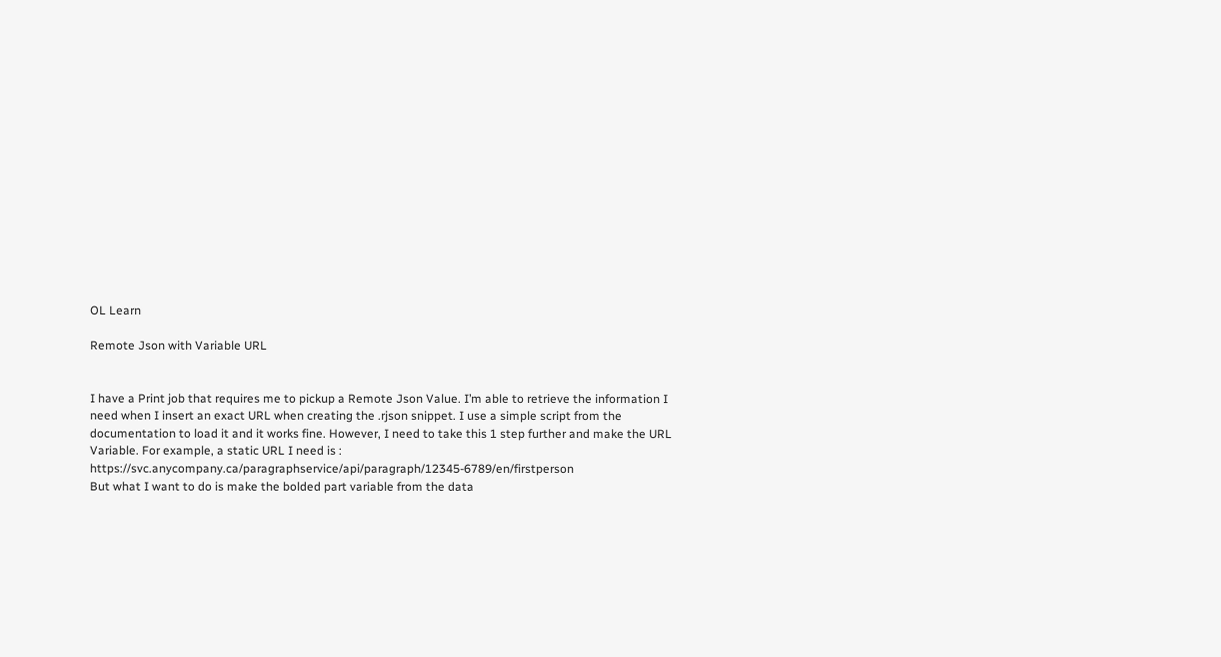OL Learn

Remote Json with Variable URL


I have a Print job that requires me to pickup a Remote Json Value. I’m able to retrieve the information I need when I insert an exact URL when creating the .rjson snippet. I use a simple script from the documentation to load it and it works fine. However, I need to take this 1 step further and make the URL Variable. For example, a static URL I need is : https://svc.anycompany.ca/paragraphservice/api/paragraph/12345-6789/en/firstperson
But what I want to do is make the bolded part variable from the data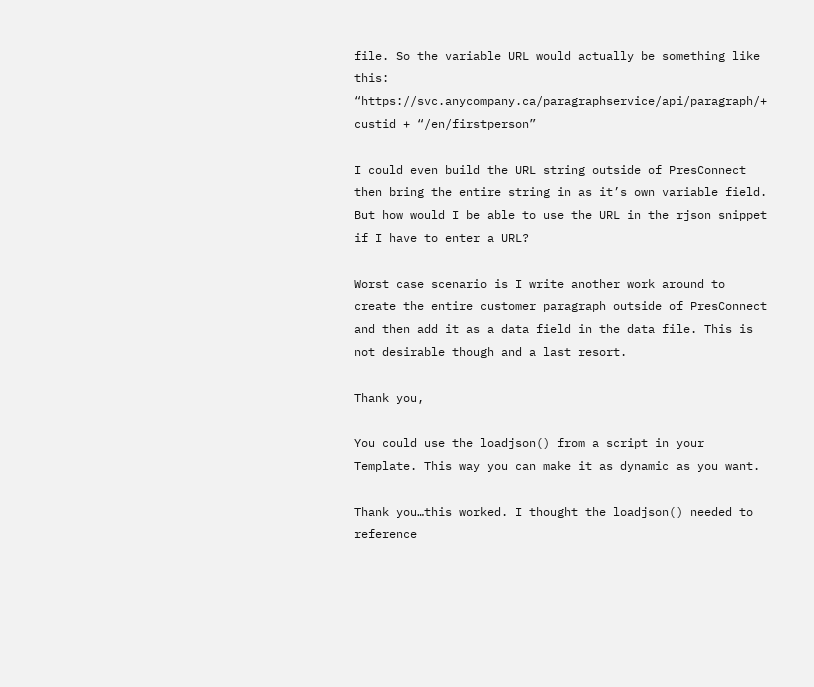file. So the variable URL would actually be something like this: “https://svc.anycompany.ca/paragraphservice/api/paragraph/+ custid + “/en/firstperson”

I could even build the URL string outside of PresConnect then bring the entire string in as it’s own variable field. But how would I be able to use the URL in the rjson snippet if I have to enter a URL?

Worst case scenario is I write another work around to create the entire customer paragraph outside of PresConnect and then add it as a data field in the data file. This is not desirable though and a last resort.

Thank you,

You could use the loadjson() from a script in your Template. This way you can make it as dynamic as you want.

Thank you…this worked. I thought the loadjson() needed to reference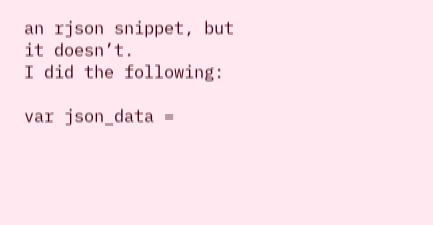an rjson snippet, but it doesn’t.
I did the following:

var json_data =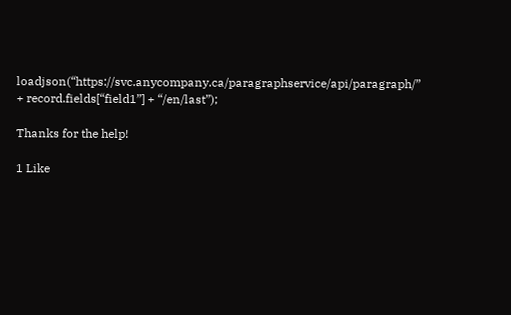loadjson(“https://svc.anycompany.ca/paragraphservice/api/paragraph/” + record.fields[“field1”] + “/en/last”);

Thanks for the help!

1 Like